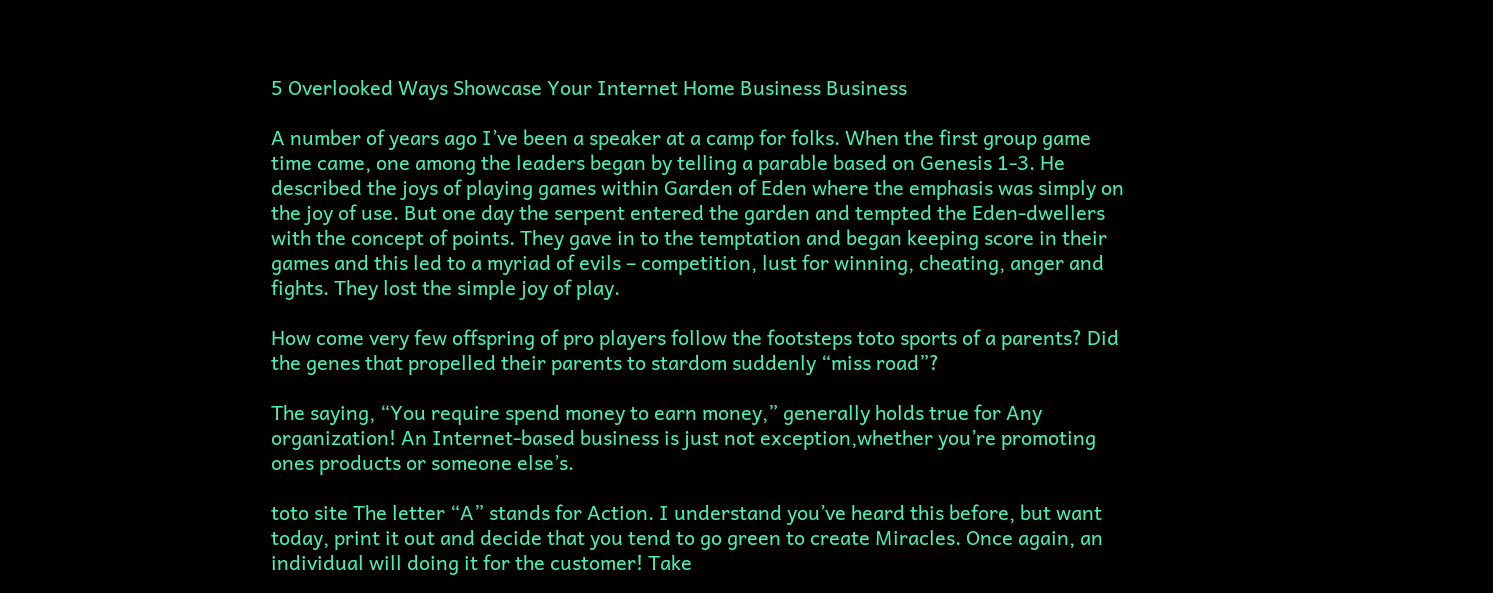5 Overlooked Ways Showcase Your Internet Home Business Business

A number of years ago I’ve been a speaker at a camp for folks. When the first group game time came, one among the leaders began by telling a parable based on Genesis 1-3. He described the joys of playing games within Garden of Eden where the emphasis was simply on the joy of use. But one day the serpent entered the garden and tempted the Eden-dwellers with the concept of points. They gave in to the temptation and began keeping score in their games and this led to a myriad of evils – competition, lust for winning, cheating, anger and fights. They lost the simple joy of play.

How come very few offspring of pro players follow the footsteps toto sports of a parents? Did the genes that propelled their parents to stardom suddenly “miss road”?

The saying, “You require spend money to earn money,” generally holds true for Any organization! An Internet-based business is just not exception,whether you’re promoting ones products or someone else’s.

toto site The letter “A” stands for Action. I understand you’ve heard this before, but want today, print it out and decide that you tend to go green to create Miracles. Once again, an individual will doing it for the customer! Take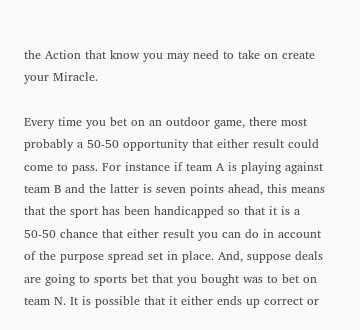the Action that know you may need to take on create your Miracle.

Every time you bet on an outdoor game, there most probably a 50-50 opportunity that either result could come to pass. For instance if team A is playing against team B and the latter is seven points ahead, this means that the sport has been handicapped so that it is a 50-50 chance that either result you can do in account of the purpose spread set in place. And, suppose deals are going to sports bet that you bought was to bet on team N. It is possible that it either ends up correct or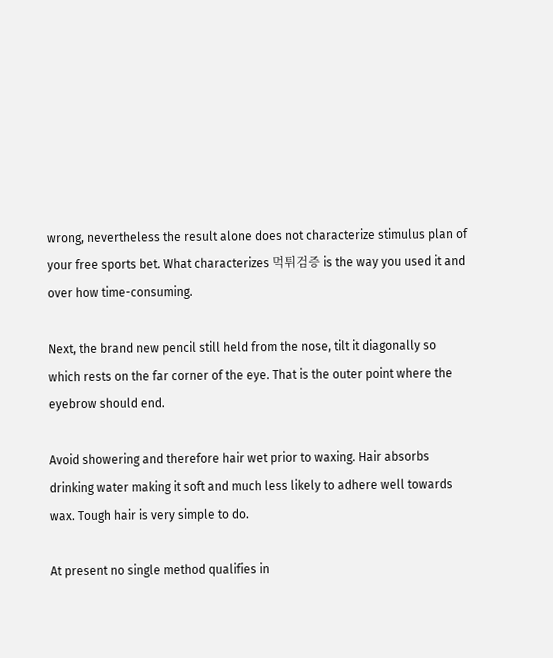wrong, nevertheless the result alone does not characterize stimulus plan of your free sports bet. What characterizes 먹튀검증 is the way you used it and over how time-consuming.

Next, the brand new pencil still held from the nose, tilt it diagonally so which rests on the far corner of the eye. That is the outer point where the eyebrow should end.

Avoid showering and therefore hair wet prior to waxing. Hair absorbs drinking water making it soft and much less likely to adhere well towards wax. Tough hair is very simple to do.

At present no single method qualifies in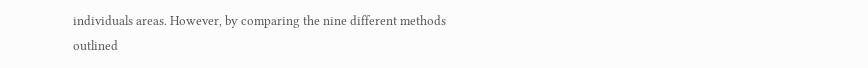individuals areas. However, by comparing the nine different methods outlined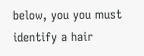below, you you must identify a hair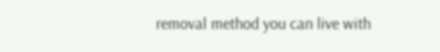removal method you can live with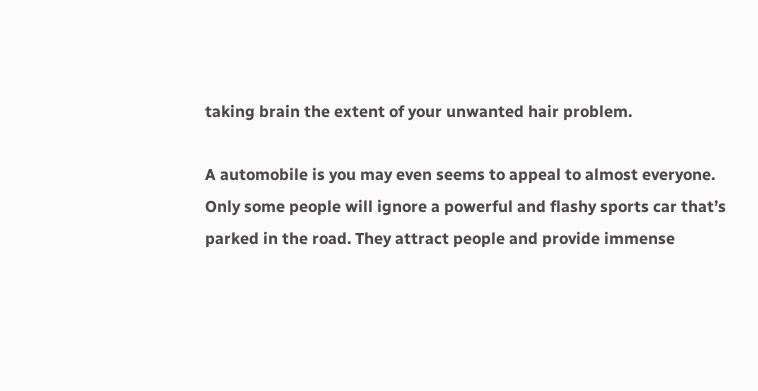taking brain the extent of your unwanted hair problem.

A automobile is you may even seems to appeal to almost everyone. Only some people will ignore a powerful and flashy sports car that’s parked in the road. They attract people and provide immense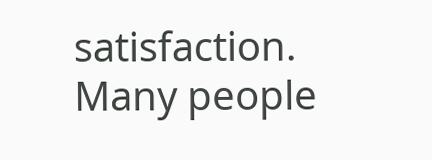satisfaction. Many people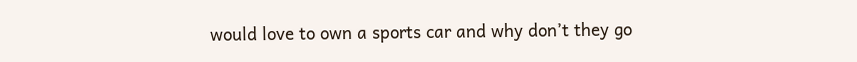would love to own a sports car and why don’t they go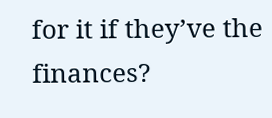for it if they’ve the finances?